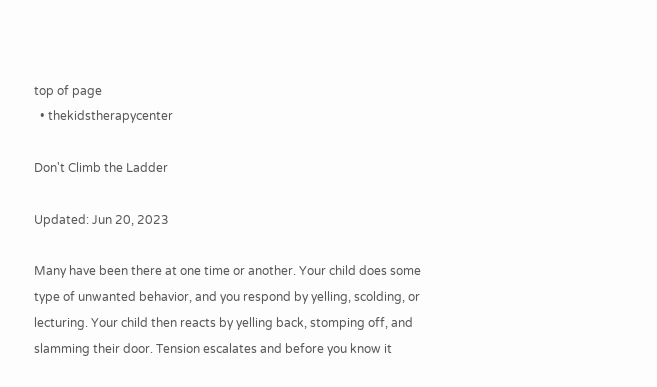top of page
  • thekidstherapycenter

Don't Climb the Ladder

Updated: Jun 20, 2023

Many have been there at one time or another. Your child does some type of unwanted behavior, and you respond by yelling, scolding, or lecturing. Your child then reacts by yelling back, stomping off, and slamming their door. Tension escalates and before you know it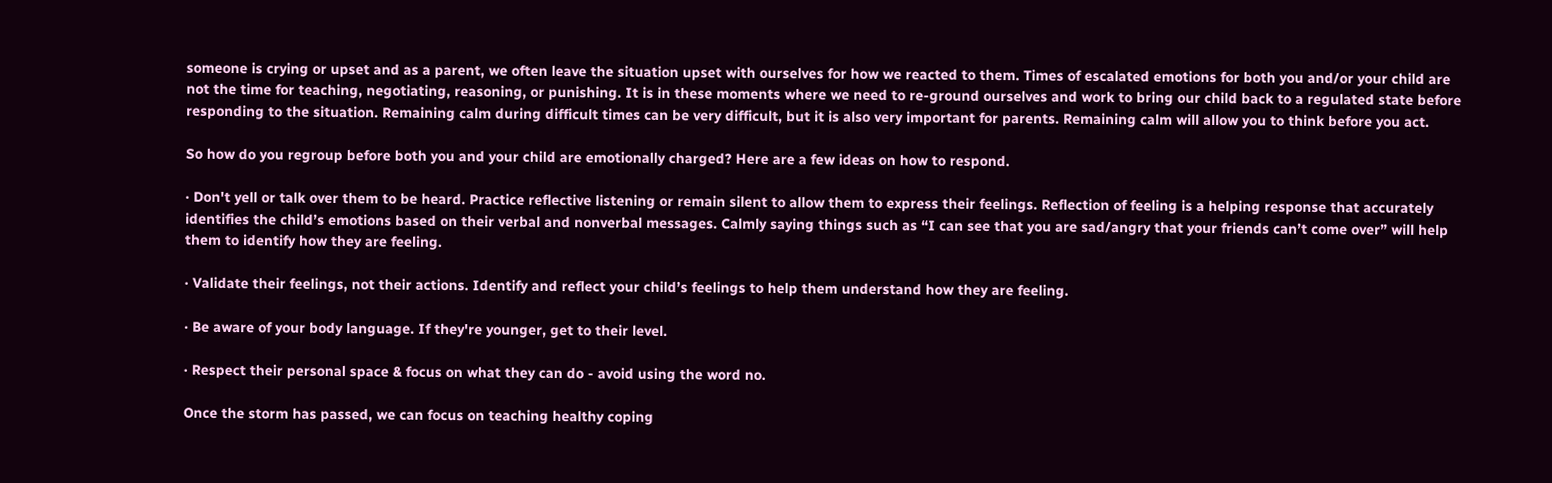someone is crying or upset and as a parent, we often leave the situation upset with ourselves for how we reacted to them. Times of escalated emotions for both you and/or your child are not the time for teaching, negotiating, reasoning, or punishing. It is in these moments where we need to re-ground ourselves and work to bring our child back to a regulated state before responding to the situation. Remaining calm during difficult times can be very difficult, but it is also very important for parents. Remaining calm will allow you to think before you act.

So how do you regroup before both you and your child are emotionally charged? Here are a few ideas on how to respond.

· Don't yell or talk over them to be heard. Practice reflective listening or remain silent to allow them to express their feelings. Reflection of feeling is a helping response that accurately identifies the child’s emotions based on their verbal and nonverbal messages. Calmly saying things such as “I can see that you are sad/angry that your friends can’t come over” will help them to identify how they are feeling.

· Validate their feelings, not their actions. Identify and reflect your child’s feelings to help them understand how they are feeling.

· Be aware of your body language. If they're younger, get to their level.

· Respect their personal space & focus on what they can do - avoid using the word no.

Once the storm has passed, we can focus on teaching healthy coping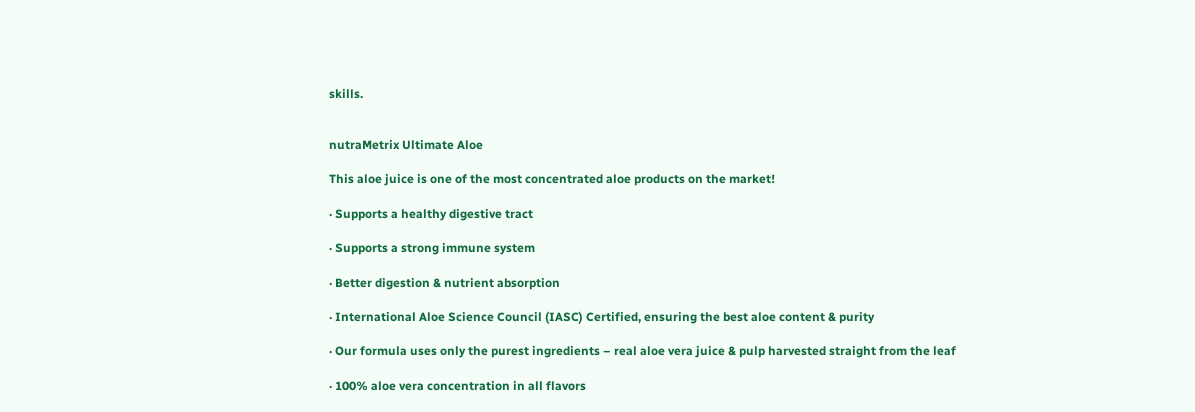skills.


nutraMetrix Ultimate Aloe

This aloe juice is one of the most concentrated aloe products on the market!

· Supports a healthy digestive tract

· Supports a strong immune system

· Better digestion & nutrient absorption

· International Aloe Science Council (IASC) Certified, ensuring the best aloe content & purity

· Our formula uses only the purest ingredients – real aloe vera juice & pulp harvested straight from the leaf

· 100% aloe vera concentration in all flavors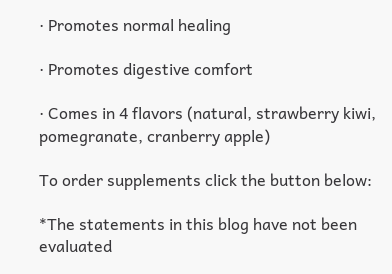· Promotes normal healing

· Promotes digestive comfort

· Comes in 4 flavors (natural, strawberry kiwi, pomegranate, cranberry apple)

To order supplements click the button below:

*The statements in this blog have not been evaluated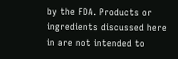by the FDA. Products or ingredients discussed here in are not intended to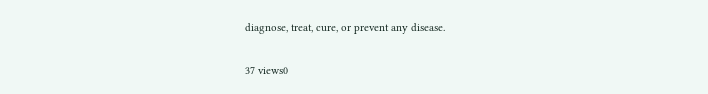diagnose, treat, cure, or prevent any disease.

37 views0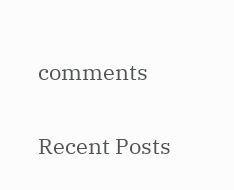comments

Recent Posts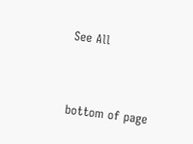See All


bottom of page